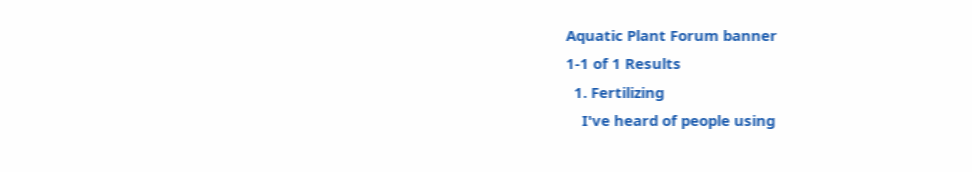Aquatic Plant Forum banner
1-1 of 1 Results
  1. Fertilizing
    I've heard of people using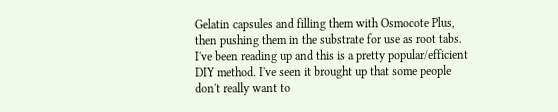Gelatin capsules and filling them with Osmocote Plus, then pushing them in the substrate for use as root tabs. I've been reading up and this is a pretty popular/efficient DIY method. I've seen it brought up that some people don't really want to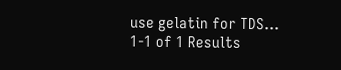use gelatin for TDS...
1-1 of 1 Results